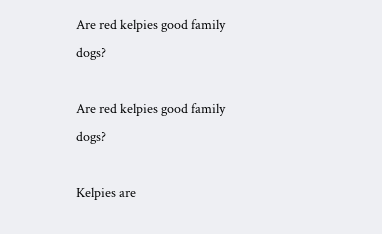Are red kelpies good family dogs?

Are red kelpies good family dogs?

Kelpies are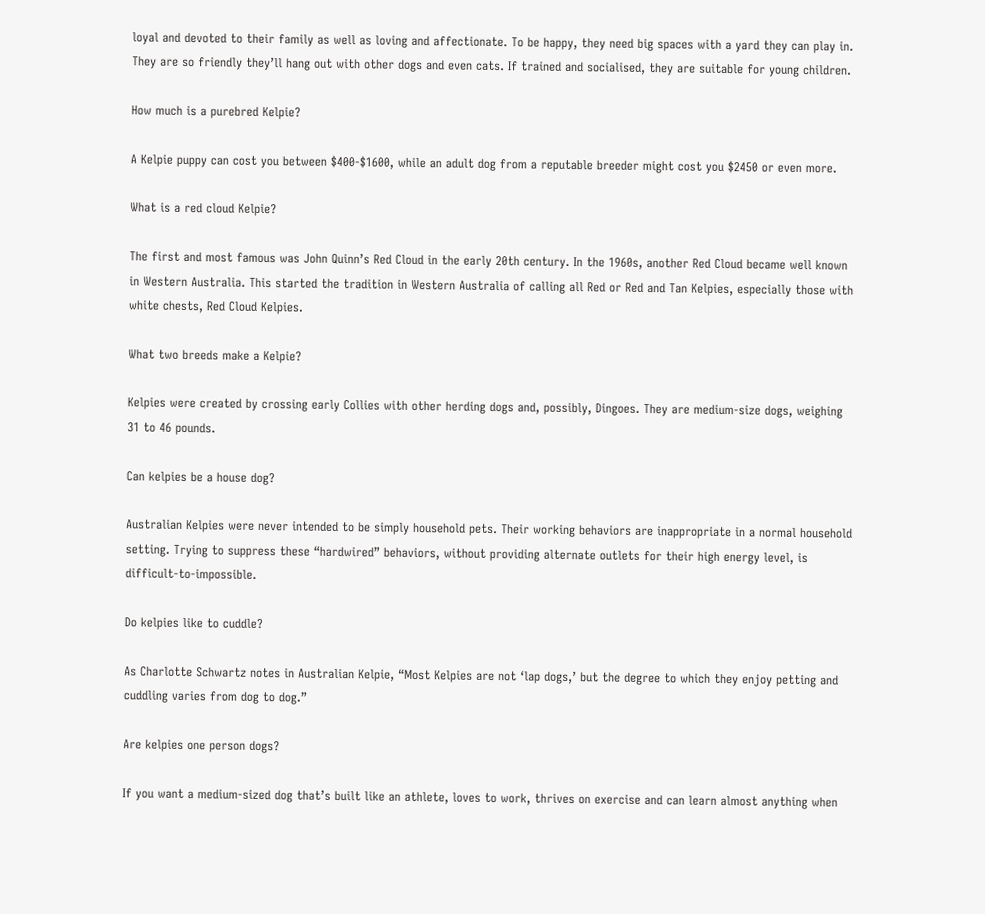loyal and devoted to their family as well as loving and affectionate. To be happy, they need big spaces with a yard they can play in. They are so friendly they’ll hang out with other dogs and even cats. If trained and socialised, they are suitable for young children.

How much is a purebred Kelpie?

A Kelpie puppy can cost you between $400-$1600, while an adult dog from a reputable breeder might cost you $2450 or even more.

What is a red cloud Kelpie?

The first and most famous was John Quinn’s Red Cloud in the early 20th century. In the 1960s, another Red Cloud became well known in Western Australia. This started the tradition in Western Australia of calling all Red or Red and Tan Kelpies, especially those with white chests, Red Cloud Kelpies.

What two breeds make a Kelpie?

Kelpies were created by crossing early Collies with other herding dogs and, possibly, Dingoes. They are medium-size dogs, weighing 31 to 46 pounds.

Can kelpies be a house dog?

Australian Kelpies were never intended to be simply household pets. Their working behaviors are inappropriate in a normal household setting. Trying to suppress these “hardwired” behaviors, without providing alternate outlets for their high energy level, is difficult-to-impossible.

Do kelpies like to cuddle?

As Charlotte Schwartz notes in Australian Kelpie, “Most Kelpies are not ‘lap dogs,’ but the degree to which they enjoy petting and cuddling varies from dog to dog.”

Are kelpies one person dogs?

If you want a medium-sized dog that’s built like an athlete, loves to work, thrives on exercise and can learn almost anything when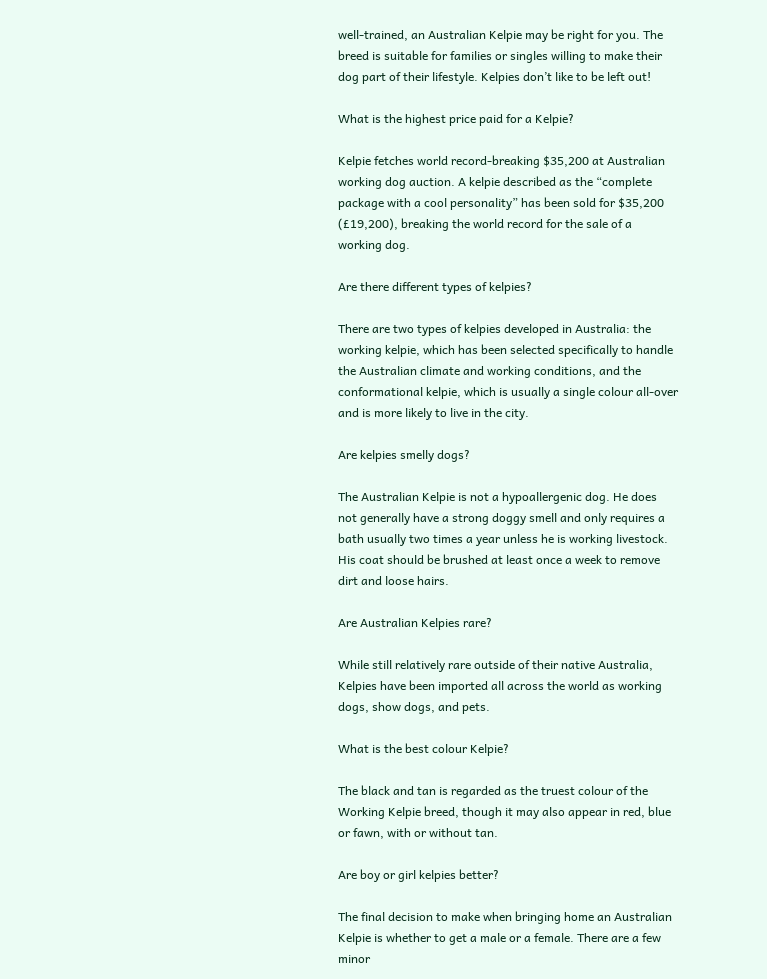well-trained, an Australian Kelpie may be right for you. The breed is suitable for families or singles willing to make their dog part of their lifestyle. Kelpies don’t like to be left out!

What is the highest price paid for a Kelpie?

Kelpie fetches world record-breaking $35,200 at Australian working dog auction. A kelpie described as the “complete package with a cool personality” has been sold for $35,200 (£19,200), breaking the world record for the sale of a working dog.

Are there different types of kelpies?

There are two types of kelpies developed in Australia: the working kelpie, which has been selected specifically to handle the Australian climate and working conditions, and the conformational kelpie, which is usually a single colour all-over and is more likely to live in the city.

Are kelpies smelly dogs?

The Australian Kelpie is not a hypoallergenic dog. He does not generally have a strong doggy smell and only requires a bath usually two times a year unless he is working livestock. His coat should be brushed at least once a week to remove dirt and loose hairs.

Are Australian Kelpies rare?

While still relatively rare outside of their native Australia, Kelpies have been imported all across the world as working dogs, show dogs, and pets.

What is the best colour Kelpie?

The black and tan is regarded as the truest colour of the Working Kelpie breed, though it may also appear in red, blue or fawn, with or without tan.

Are boy or girl kelpies better?

The final decision to make when bringing home an Australian Kelpie is whether to get a male or a female. There are a few minor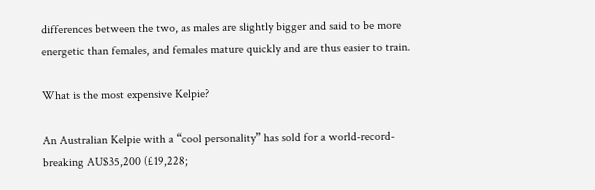differences between the two, as males are slightly bigger and said to be more energetic than females, and females mature quickly and are thus easier to train.

What is the most expensive Kelpie?

An Australian Kelpie with a “cool personality” has sold for a world-record-breaking AU$35,200 (£19,228;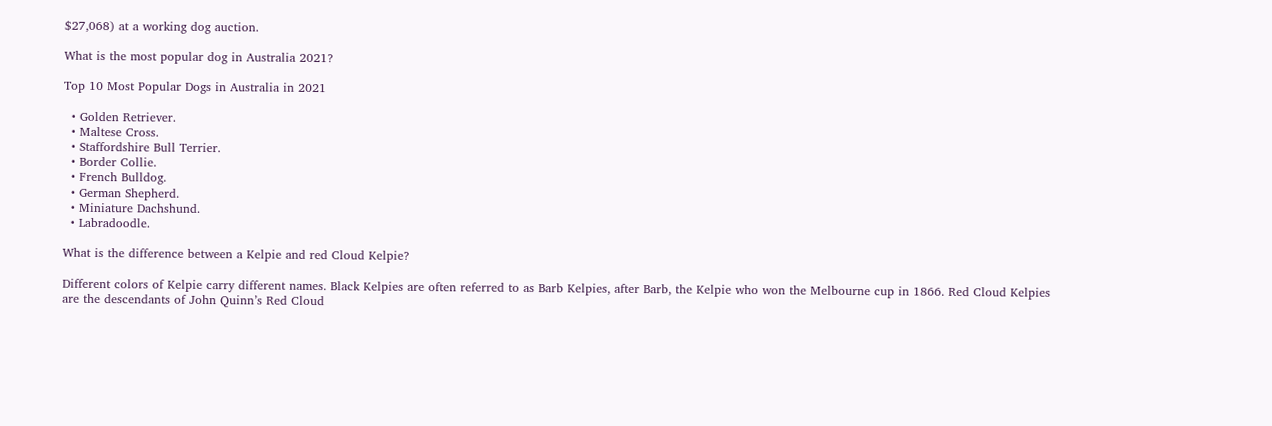$27,068) at a working dog auction.

What is the most popular dog in Australia 2021?

Top 10 Most Popular Dogs in Australia in 2021

  • Golden Retriever.
  • Maltese Cross.
  • Staffordshire Bull Terrier.
  • Border Collie.
  • French Bulldog.
  • German Shepherd.
  • Miniature Dachshund.
  • Labradoodle.

What is the difference between a Kelpie and red Cloud Kelpie?

Different colors of Kelpie carry different names. Black Kelpies are often referred to as Barb Kelpies, after Barb, the Kelpie who won the Melbourne cup in 1866. Red Cloud Kelpies are the descendants of John Quinn’s Red Cloud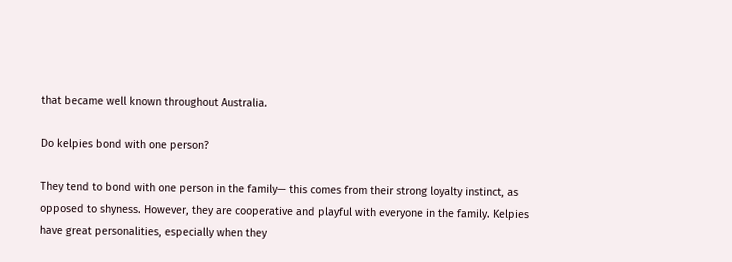that became well known throughout Australia.

Do kelpies bond with one person?

They tend to bond with one person in the family— this comes from their strong loyalty instinct, as opposed to shyness. However, they are cooperative and playful with everyone in the family. Kelpies have great personalities, especially when they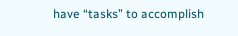have “tasks” to accomplish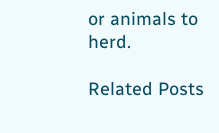or animals to herd.

Related Posts